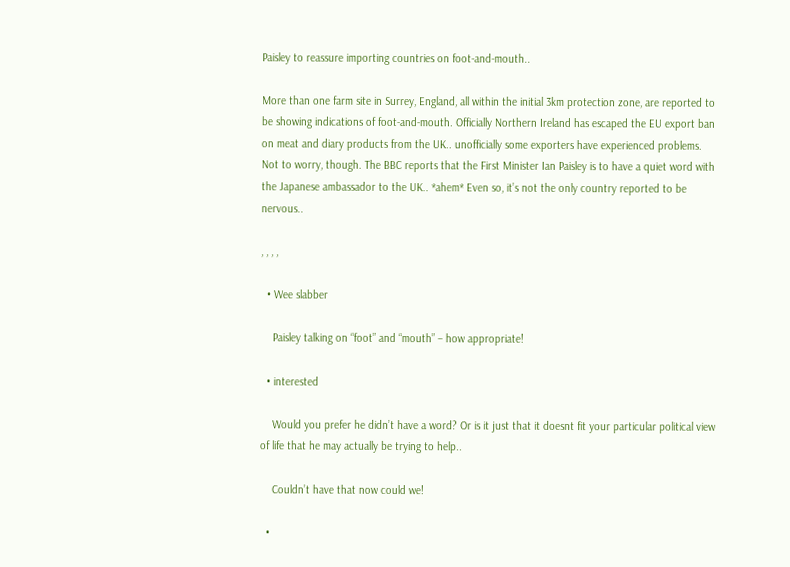Paisley to reassure importing countries on foot-and-mouth..

More than one farm site in Surrey, England, all within the initial 3km protection zone, are reported to be showing indications of foot-and-mouth. Officially Northern Ireland has escaped the EU export ban on meat and diary products from the UK.. unofficially some exporters have experienced problems. Not to worry, though. The BBC reports that the First Minister Ian Paisley is to have a quiet word with the Japanese ambassador to the UK.. *ahem* Even so, it’s not the only country reported to be nervous..

, , , ,

  • Wee slabber

    Paisley talking on “foot” and “mouth” – how appropriate!

  • interested

    Would you prefer he didn’t have a word? Or is it just that it doesnt fit your particular political view of life that he may actually be trying to help..

    Couldn’t have that now could we!

  •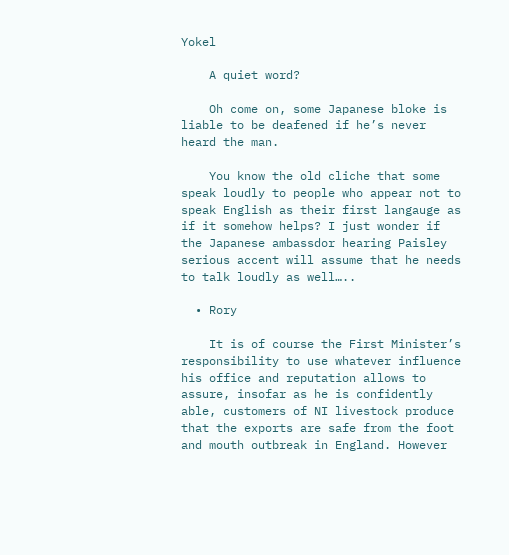Yokel

    A quiet word?

    Oh come on, some Japanese bloke is liable to be deafened if he’s never heard the man.

    You know the old cliche that some speak loudly to people who appear not to speak English as their first langauge as if it somehow helps? I just wonder if the Japanese ambassdor hearing Paisley serious accent will assume that he needs to talk loudly as well…..

  • Rory

    It is of course the First Minister’s responsibility to use whatever influence his office and reputation allows to assure, insofar as he is confidently able, customers of NI livestock produce that the exports are safe from the foot and mouth outbreak in England. However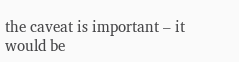the caveat is important – it would be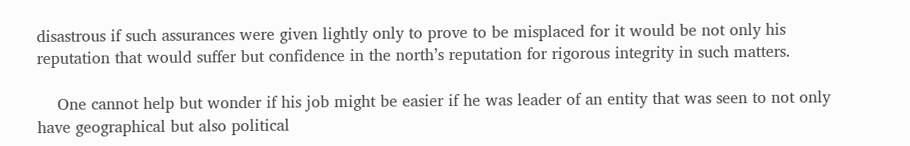disastrous if such assurances were given lightly only to prove to be misplaced for it would be not only his reputation that would suffer but confidence in the north’s reputation for rigorous integrity in such matters.

    One cannot help but wonder if his job might be easier if he was leader of an entity that was seen to not only have geographical but also political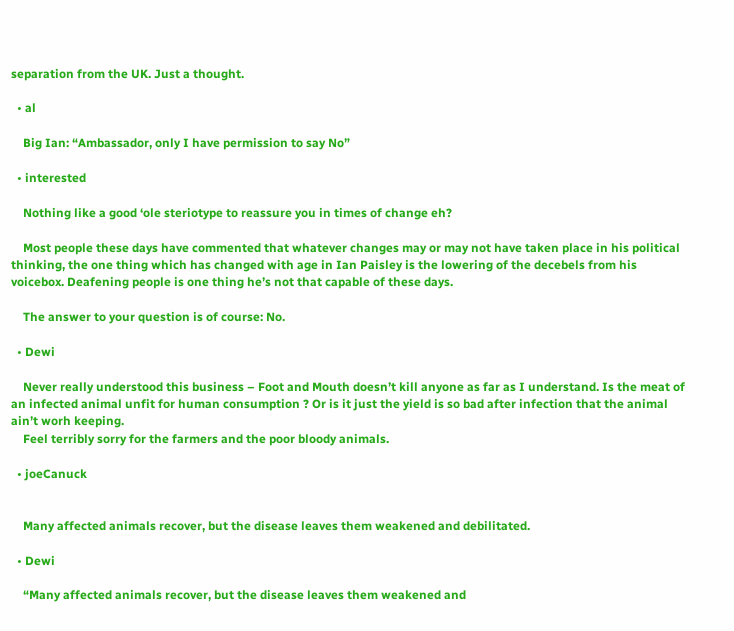separation from the UK. Just a thought.

  • al

    Big Ian: “Ambassador, only I have permission to say No”

  • interested

    Nothing like a good ‘ole steriotype to reassure you in times of change eh?

    Most people these days have commented that whatever changes may or may not have taken place in his political thinking, the one thing which has changed with age in Ian Paisley is the lowering of the decebels from his voicebox. Deafening people is one thing he’s not that capable of these days.

    The answer to your question is of course: No.

  • Dewi

    Never really understood this business – Foot and Mouth doesn’t kill anyone as far as I understand. Is the meat of an infected animal unfit for human consumption ? Or is it just the yield is so bad after infection that the animal ain’t worh keeping.
    Feel terribly sorry for the farmers and the poor bloody animals.

  • joeCanuck


    Many affected animals recover, but the disease leaves them weakened and debilitated.

  • Dewi

    “Many affected animals recover, but the disease leaves them weakened and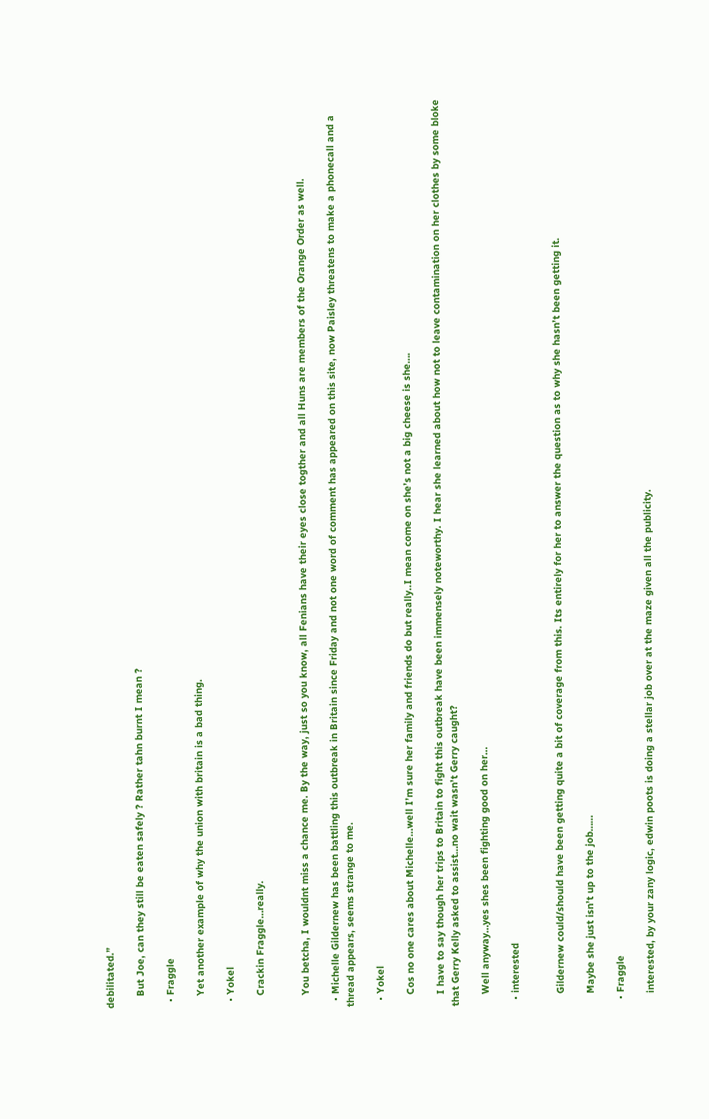debilitated.”

    But Joe, can they still be eaten safely ? Rather tahn burnt I mean ?

  • Fraggle

    Yet another example of why the union with britain is a bad thing.

  • Yokel

    Crackin Fraggle…really.


    You betcha, I wouldnt miss a chance me. By the way, just so you know, all Fenians have their eyes close togther and all Huns are members of the Orange Order as well.

  • Michelle Gildernew has been battling this outbreak in Britain since Friday and not one word of comment has appeared on this site, now Paisley threatens to make a phonecall and a thread appears, seems strange to me.

  • Yokel

    Cos no one cares about Michelle…well I’m sure her family and friends do but really..I mean come on she’s not a big cheese is she….

    I have to say though her trips to Britain to fight this outbreak have been immensely noteworthy. I hear she learned about how not to leave contamination on her clothes by some bloke that Gerry Kelly asked to assist…no wait wasn’t Gerry caught?

    Well anyway…yes shes been fighting good on her…

  • interested


    Gildernew could/should have been getting quite a bit of coverage from this. Its entirely for her to answer the question as to why she hasn’t been getting it.

    Maybe she just isn’t up to the job……

  • Fraggle

    interested, by your zany logic, edwin poots is doing a stellar job over at the maze given all the publicity.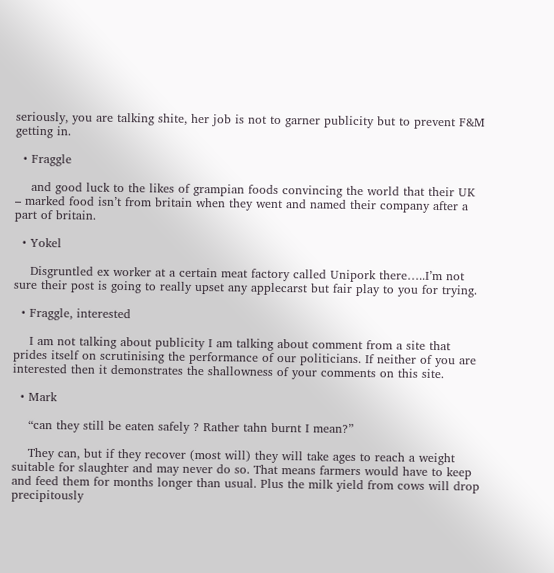seriously, you are talking shite, her job is not to garner publicity but to prevent F&M getting in.

  • Fraggle

    and good luck to the likes of grampian foods convincing the world that their UK – marked food isn’t from britain when they went and named their company after a part of britain.

  • Yokel

    Disgruntled ex worker at a certain meat factory called Unipork there…..I’m not sure their post is going to really upset any applecarst but fair play to you for trying.

  • Fraggle, interested

    I am not talking about publicity I am talking about comment from a site that prides itself on scrutinising the performance of our politicians. If neither of you are interested then it demonstrates the shallowness of your comments on this site.

  • Mark

    “can they still be eaten safely ? Rather tahn burnt I mean?”

    They can, but if they recover (most will) they will take ages to reach a weight suitable for slaughter and may never do so. That means farmers would have to keep and feed them for months longer than usual. Plus the milk yield from cows will drop precipitously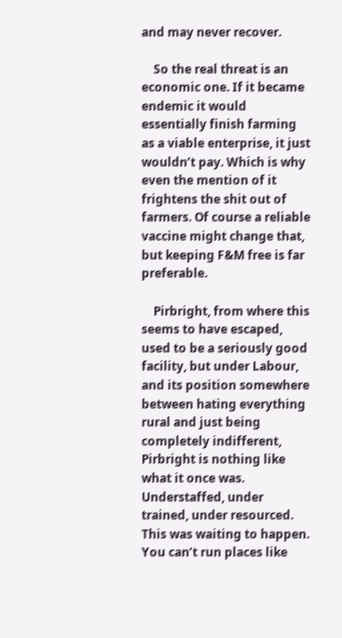and may never recover.

    So the real threat is an economic one. If it became endemic it would essentially finish farming as a viable enterprise, it just wouldn’t pay. Which is why even the mention of it frightens the shit out of farmers. Of course a reliable vaccine might change that, but keeping F&M free is far preferable.

    Pirbright, from where this seems to have escaped, used to be a seriously good facility, but under Labour, and its position somewhere between hating everything rural and just being completely indifferent, Pirbright is nothing like what it once was. Understaffed, under trained, under resourced. This was waiting to happen. You can’t run places like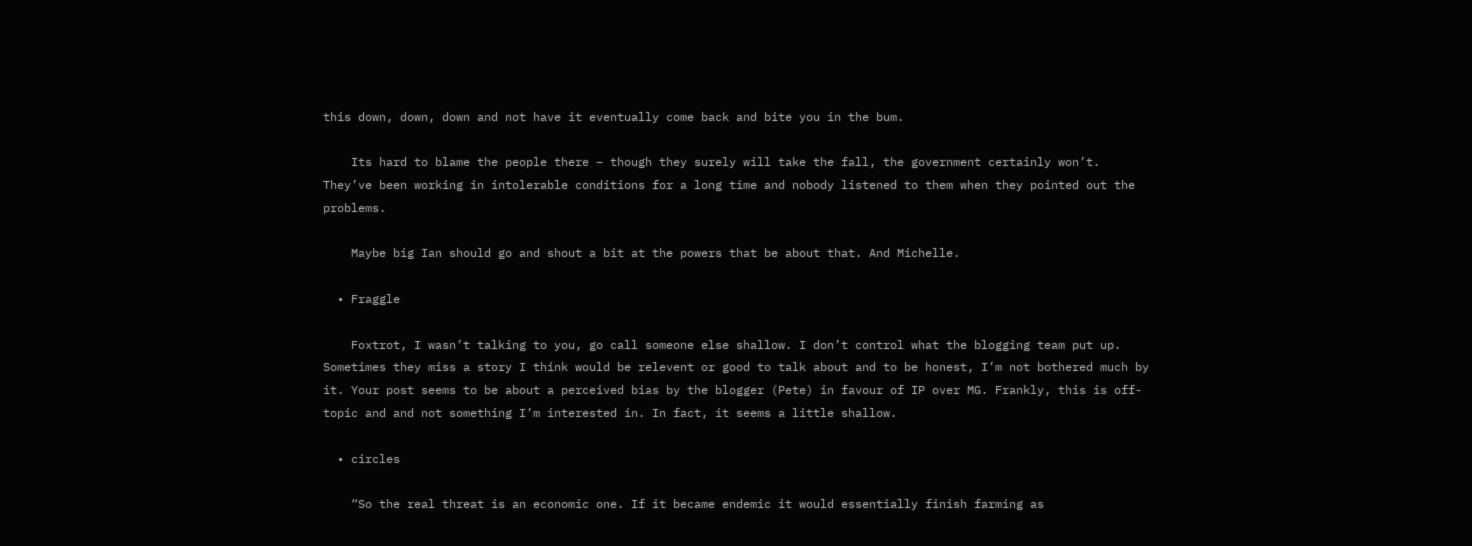this down, down, down and not have it eventually come back and bite you in the bum.

    Its hard to blame the people there – though they surely will take the fall, the government certainly won’t. They’ve been working in intolerable conditions for a long time and nobody listened to them when they pointed out the problems.

    Maybe big Ian should go and shout a bit at the powers that be about that. And Michelle.

  • Fraggle

    Foxtrot, I wasn’t talking to you, go call someone else shallow. I don’t control what the blogging team put up. Sometimes they miss a story I think would be relevent or good to talk about and to be honest, I’m not bothered much by it. Your post seems to be about a perceived bias by the blogger (Pete) in favour of IP over MG. Frankly, this is off-topic and and not something I’m interested in. In fact, it seems a little shallow.

  • circles

    “So the real threat is an economic one. If it became endemic it would essentially finish farming as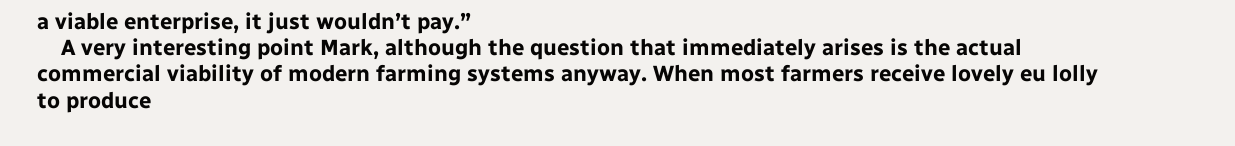a viable enterprise, it just wouldn’t pay.”
    A very interesting point Mark, although the question that immediately arises is the actual commercial viability of modern farming systems anyway. When most farmers receive lovely eu lolly to produce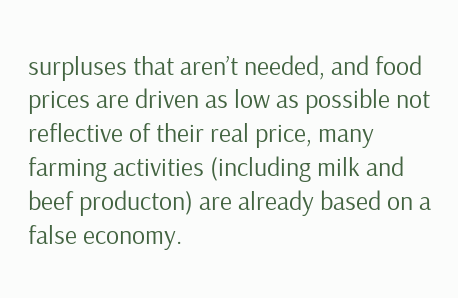surpluses that aren’t needed, and food prices are driven as low as possible not reflective of their real price, many farming activities (including milk and beef producton) are already based on a false economy.